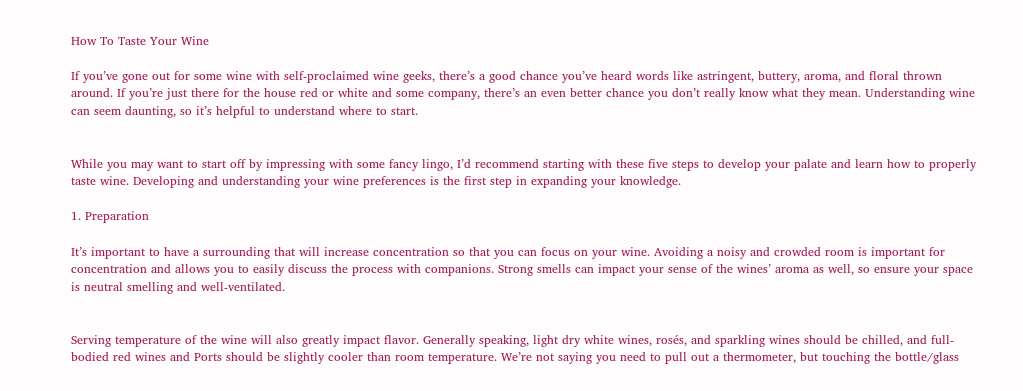How To Taste Your Wine

If you’ve gone out for some wine with self-proclaimed wine geeks, there’s a good chance you’ve heard words like astringent, buttery, aroma, and floral thrown around. If you’re just there for the house red or white and some company, there’s an even better chance you don’t really know what they mean. Understanding wine can seem daunting, so it’s helpful to understand where to start.


While you may want to start off by impressing with some fancy lingo, I’d recommend starting with these five steps to develop your palate and learn how to properly taste wine. Developing and understanding your wine preferences is the first step in expanding your knowledge.

1. Preparation

It’s important to have a surrounding that will increase concentration so that you can focus on your wine. Avoiding a noisy and crowded room is important for concentration and allows you to easily discuss the process with companions. Strong smells can impact your sense of the wines’ aroma as well, so ensure your space is neutral smelling and well-ventilated.


Serving temperature of the wine will also greatly impact flavor. Generally speaking, light dry white wines, rosés, and sparkling wines should be chilled, and full-bodied red wines and Ports should be slightly cooler than room temperature. We’re not saying you need to pull out a thermometer, but touching the bottle/glass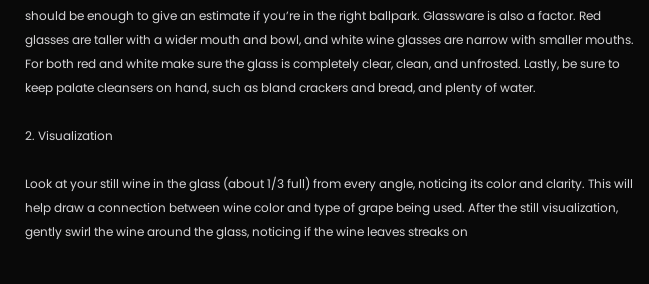should be enough to give an estimate if you’re in the right ballpark. Glassware is also a factor. Red glasses are taller with a wider mouth and bowl, and white wine glasses are narrow with smaller mouths. For both red and white make sure the glass is completely clear, clean, and unfrosted. Lastly, be sure to keep palate cleansers on hand, such as bland crackers and bread, and plenty of water.

2. Visualization

Look at your still wine in the glass (about 1/3 full) from every angle, noticing its color and clarity. This will help draw a connection between wine color and type of grape being used. After the still visualization, gently swirl the wine around the glass, noticing if the wine leaves streaks on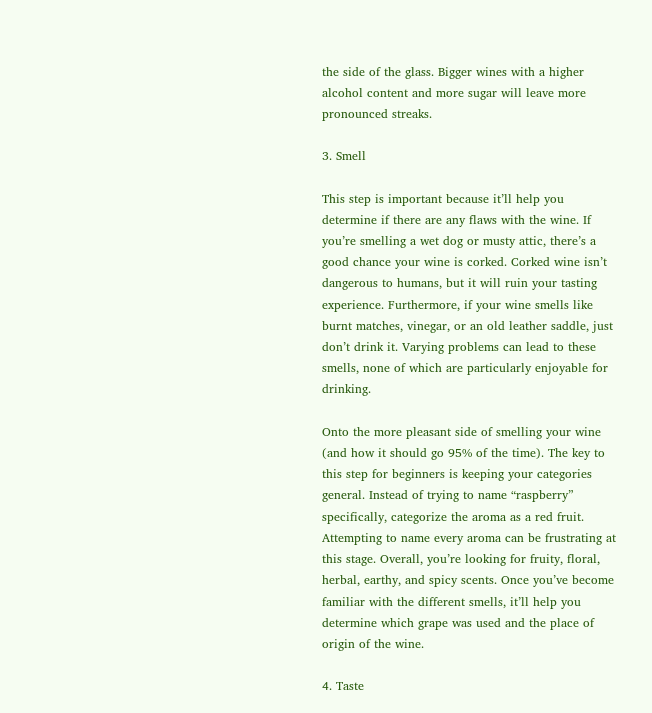the side of the glass. Bigger wines with a higher alcohol content and more sugar will leave more pronounced streaks.

3. Smell

This step is important because it’ll help you determine if there are any flaws with the wine. If you’re smelling a wet dog or musty attic, there’s a good chance your wine is corked. Corked wine isn’t dangerous to humans, but it will ruin your tasting experience. Furthermore, if your wine smells like burnt matches, vinegar, or an old leather saddle, just don’t drink it. Varying problems can lead to these smells, none of which are particularly enjoyable for drinking.

Onto the more pleasant side of smelling your wine (and how it should go 95% of the time). The key to this step for beginners is keeping your categories general. Instead of trying to name “raspberry” specifically, categorize the aroma as a red fruit. Attempting to name every aroma can be frustrating at this stage. Overall, you’re looking for fruity, floral, herbal, earthy, and spicy scents. Once you’ve become familiar with the different smells, it’ll help you determine which grape was used and the place of origin of the wine.

4. Taste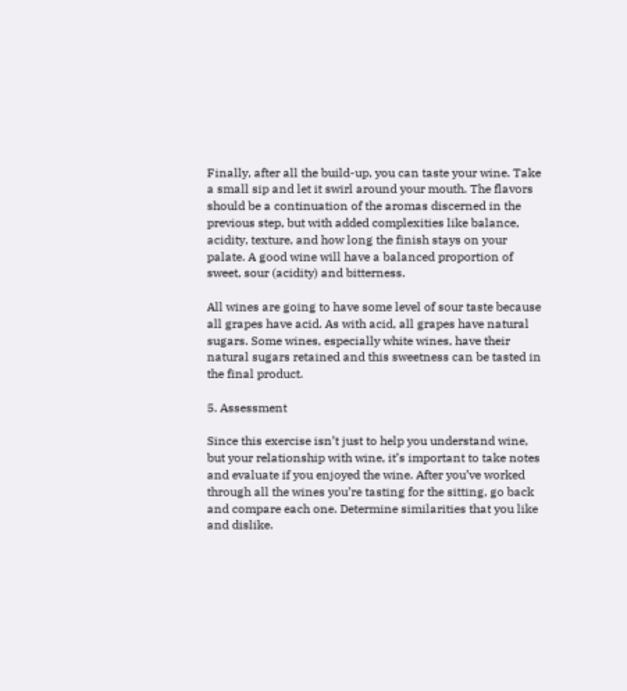Finally, after all the build-up, you can taste your wine. Take a small sip and let it swirl around your mouth. The flavors should be a continuation of the aromas discerned in the previous step, but with added complexities like balance, acidity, texture, and how long the finish stays on your palate. A good wine will have a balanced proportion of sweet, sour (acidity) and bitterness.

All wines are going to have some level of sour taste because all grapes have acid. As with acid, all grapes have natural sugars. Some wines, especially white wines, have their natural sugars retained and this sweetness can be tasted in the final product.

5. Assessment

Since this exercise isn’t just to help you understand wine, but your relationship with wine, it’s important to take notes and evaluate if you enjoyed the wine. After you’ve worked through all the wines you’re tasting for the sitting, go back and compare each one. Determine similarities that you like and dislike.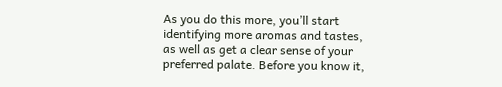As you do this more, you’ll start identifying more aromas and tastes, as well as get a clear sense of your preferred palate. Before you know it,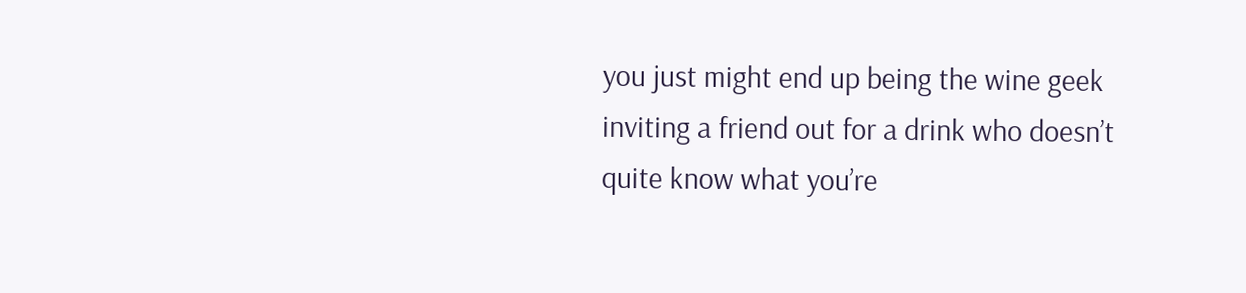you just might end up being the wine geek inviting a friend out for a drink who doesn’t quite know what you’re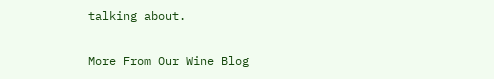talking about.

More From Our Wine Blog